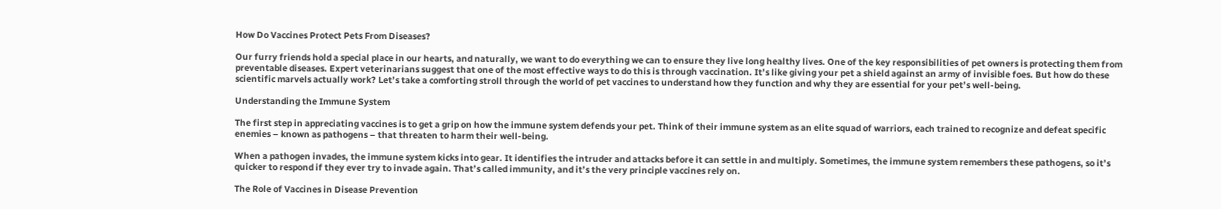How Do Vaccines Protect Pets From Diseases?

Our furry friends hold a special place in our hearts, and naturally, we want to do everything we can to ensure they live long healthy lives. One of the key responsibilities of pet owners is protecting them from preventable diseases. Expert veterinarians suggest that one of the most effective ways to do this is through vaccination. It’s like giving your pet a shield against an army of invisible foes. But how do these scientific marvels actually work? Let’s take a comforting stroll through the world of pet vaccines to understand how they function and why they are essential for your pet’s well-being.

Understanding the Immune System

The first step in appreciating vaccines is to get a grip on how the immune system defends your pet. Think of their immune system as an elite squad of warriors, each trained to recognize and defeat specific enemies – known as pathogens – that threaten to harm their well-being.

When a pathogen invades, the immune system kicks into gear. It identifies the intruder and attacks before it can settle in and multiply. Sometimes, the immune system remembers these pathogens, so it’s quicker to respond if they ever try to invade again. That’s called immunity, and it’s the very principle vaccines rely on.

The Role of Vaccines in Disease Prevention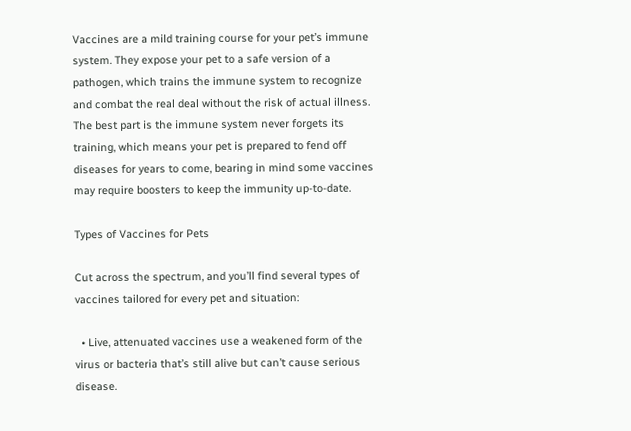Vaccines are a mild training course for your pet’s immune system. They expose your pet to a safe version of a pathogen, which trains the immune system to recognize and combat the real deal without the risk of actual illness. The best part is the immune system never forgets its training, which means your pet is prepared to fend off diseases for years to come, bearing in mind some vaccines may require boosters to keep the immunity up-to-date.

Types of Vaccines for Pets

Cut across the spectrum, and you’ll find several types of vaccines tailored for every pet and situation:

  • Live, attenuated vaccines use a weakened form of the virus or bacteria that’s still alive but can’t cause serious disease.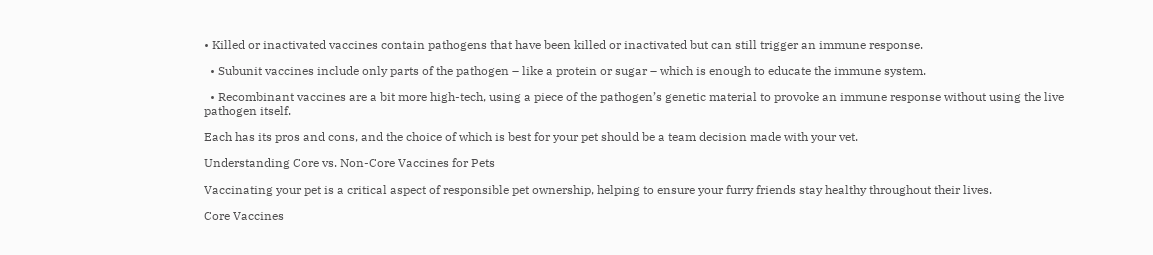• Killed or inactivated vaccines contain pathogens that have been killed or inactivated but can still trigger an immune response.

  • Subunit vaccines include only parts of the pathogen – like a protein or sugar – which is enough to educate the immune system.

  • Recombinant vaccines are a bit more high-tech, using a piece of the pathogen’s genetic material to provoke an immune response without using the live pathogen itself.

Each has its pros and cons, and the choice of which is best for your pet should be a team decision made with your vet.

Understanding Core vs. Non-Core Vaccines for Pets

Vaccinating your pet is a critical aspect of responsible pet ownership, helping to ensure your furry friends stay healthy throughout their lives.

Core Vaccines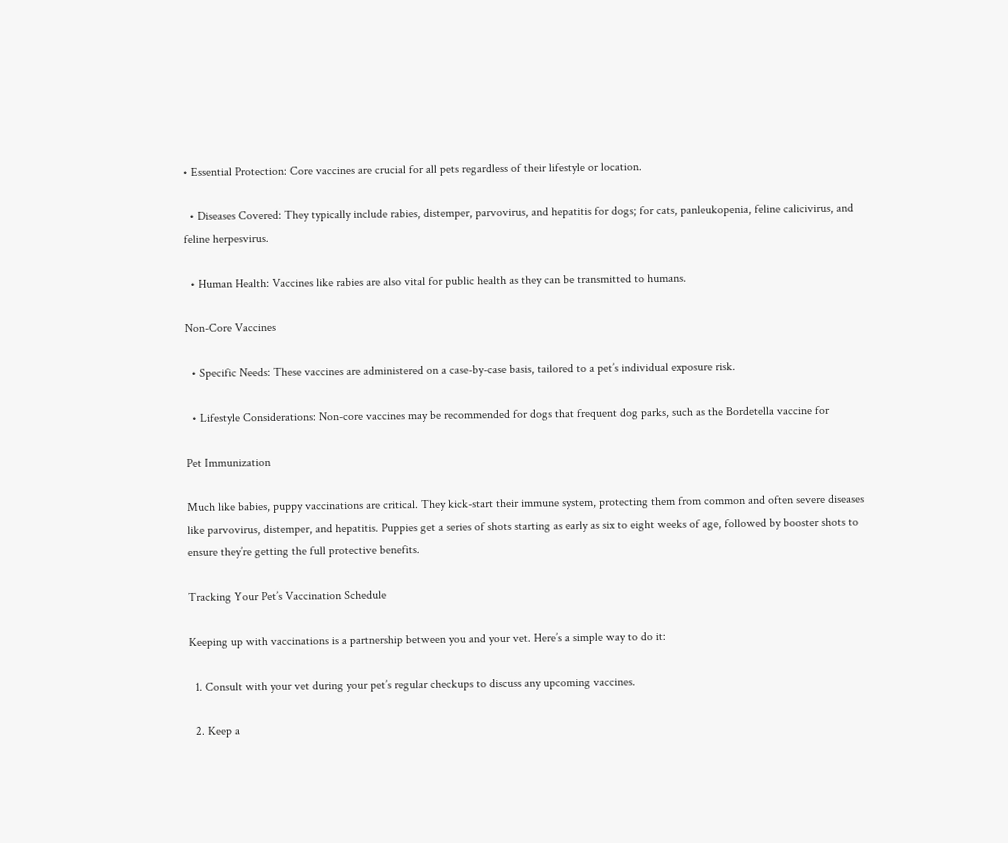• Essential Protection: Core vaccines are crucial for all pets regardless of their lifestyle or location.

  • Diseases Covered: They typically include rabies, distemper, parvovirus, and hepatitis for dogs; for cats, panleukopenia, feline calicivirus, and feline herpesvirus.

  • Human Health: Vaccines like rabies are also vital for public health as they can be transmitted to humans.

Non-Core Vaccines

  • Specific Needs: These vaccines are administered on a case-by-case basis, tailored to a pet’s individual exposure risk.

  • Lifestyle Considerations: Non-core vaccines may be recommended for dogs that frequent dog parks, such as the Bordetella vaccine for

Pet Immunization

Much like babies, puppy vaccinations are critical. They kick-start their immune system, protecting them from common and often severe diseases like parvovirus, distemper, and hepatitis. Puppies get a series of shots starting as early as six to eight weeks of age, followed by booster shots to ensure they’re getting the full protective benefits.

Tracking Your Pet’s Vaccination Schedule

Keeping up with vaccinations is a partnership between you and your vet. Here’s a simple way to do it:

  1. Consult with your vet during your pet’s regular checkups to discuss any upcoming vaccines.

  2. Keep a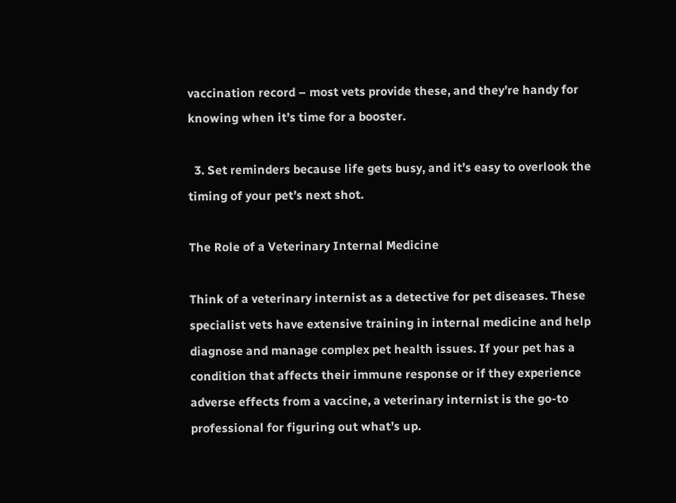vaccination record – most vets provide these, and they’re handy for knowing when it’s time for a booster.

  3. Set reminders because life gets busy, and it’s easy to overlook the timing of your pet’s next shot.

The Role of a Veterinary Internal Medicine

Think of a veterinary internist as a detective for pet diseases. These specialist vets have extensive training in internal medicine and help diagnose and manage complex pet health issues. If your pet has a condition that affects their immune response or if they experience adverse effects from a vaccine, a veterinary internist is the go-to professional for figuring out what’s up.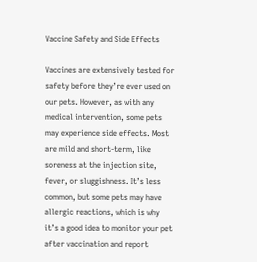Vaccine Safety and Side Effects

Vaccines are extensively tested for safety before they’re ever used on our pets. However, as with any medical intervention, some pets may experience side effects. Most are mild and short-term, like soreness at the injection site, fever, or sluggishness. It’s less common, but some pets may have allergic reactions, which is why it’s a good idea to monitor your pet after vaccination and report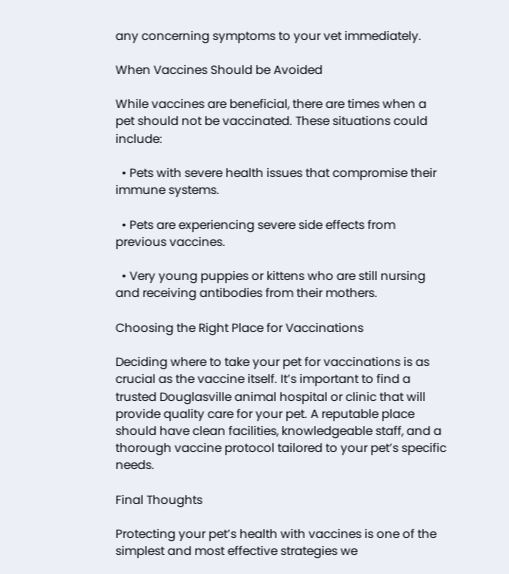any concerning symptoms to your vet immediately.

When Vaccines Should be Avoided

While vaccines are beneficial, there are times when a pet should not be vaccinated. These situations could include:

  • Pets with severe health issues that compromise their immune systems.

  • Pets are experiencing severe side effects from previous vaccines.

  • Very young puppies or kittens who are still nursing and receiving antibodies from their mothers.

Choosing the Right Place for Vaccinations

Deciding where to take your pet for vaccinations is as crucial as the vaccine itself. It’s important to find a trusted Douglasville animal hospital or clinic that will provide quality care for your pet. A reputable place should have clean facilities, knowledgeable staff, and a thorough vaccine protocol tailored to your pet’s specific needs.

Final Thoughts

Protecting your pet’s health with vaccines is one of the simplest and most effective strategies we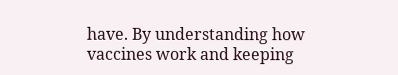have. By understanding how vaccines work and keeping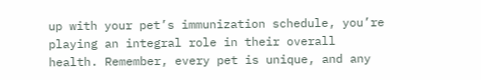up with your pet’s immunization schedule, you’re playing an integral role in their overall health. Remember, every pet is unique, and any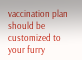vaccination plan should be customized to your furry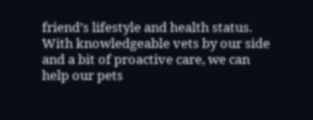friend’s lifestyle and health status. With knowledgeable vets by our side and a bit of proactive care, we can help our pets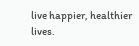live happier, healthier lives.